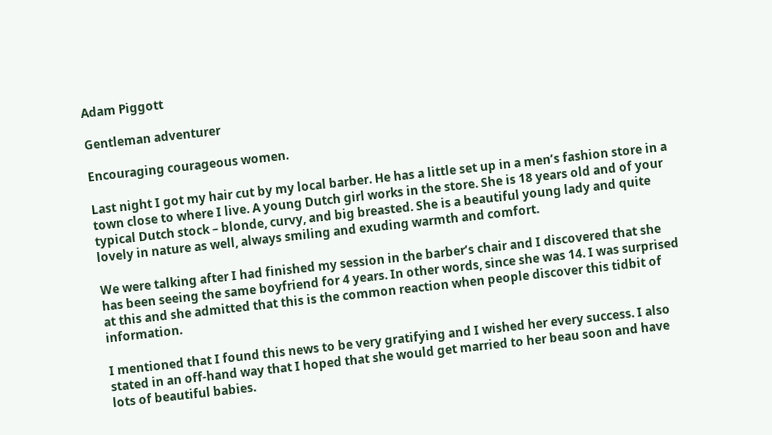Adam Piggott

Gentleman adventurer

Encouraging courageous women.

Last night I got my hair cut by my local barber. He has a little set up in a men’s fashion store in a town close to where I live. A young Dutch girl works in the store. She is 18 years old and of your typical Dutch stock – blonde, curvy, and big breasted. She is a beautiful young lady and quite lovely in nature as well, always smiling and exuding warmth and comfort.

We were talking after I had finished my session in the barber’s chair and I discovered that she has been seeing the same boyfriend for 4 years. In other words, since she was 14. I was surprised at this and she admitted that this is the common reaction when people discover this tidbit of information.

I mentioned that I found this news to be very gratifying and I wished her every success. I also stated in an off-hand way that I hoped that she would get married to her beau soon and have lots of beautiful babies.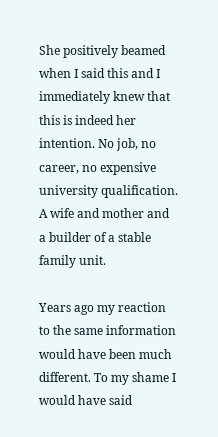She positively beamed when I said this and I immediately knew that this is indeed her intention. No job, no career, no expensive university qualification. A wife and mother and a builder of a stable family unit.

Years ago my reaction to the same information would have been much different. To my shame I would have said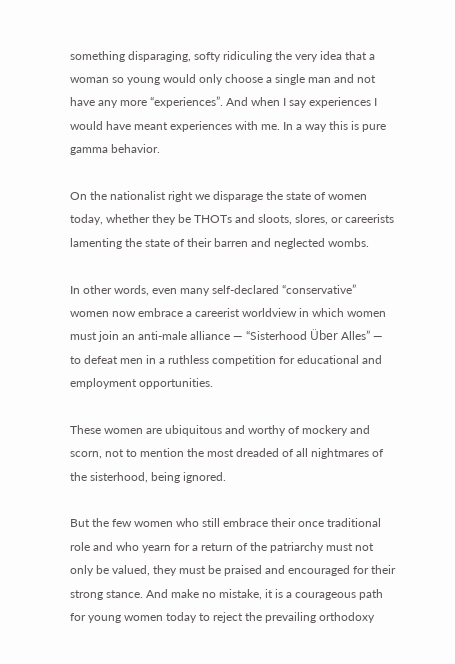something disparaging, softy ridiculing the very idea that a woman so young would only choose a single man and not have any more “experiences”. And when I say experiences I would have meant experiences with me. In a way this is pure gamma behavior.

On the nationalist right we disparage the state of women today, whether they be THOTs and sloots, slores, or careerists lamenting the state of their barren and neglected wombs.

In other words, even many self-declared “conservative” women now embrace a careerist worldview in which women must join an anti-male alliance — “Sisterhood Über Alles” — to defeat men in a ruthless competition for educational and employment opportunities.

These women are ubiquitous and worthy of mockery and scorn, not to mention the most dreaded of all nightmares of the sisterhood, being ignored.

But the few women who still embrace their once traditional role and who yearn for a return of the patriarchy must not only be valued, they must be praised and encouraged for their strong stance. And make no mistake, it is a courageous path for young women today to reject the prevailing orthodoxy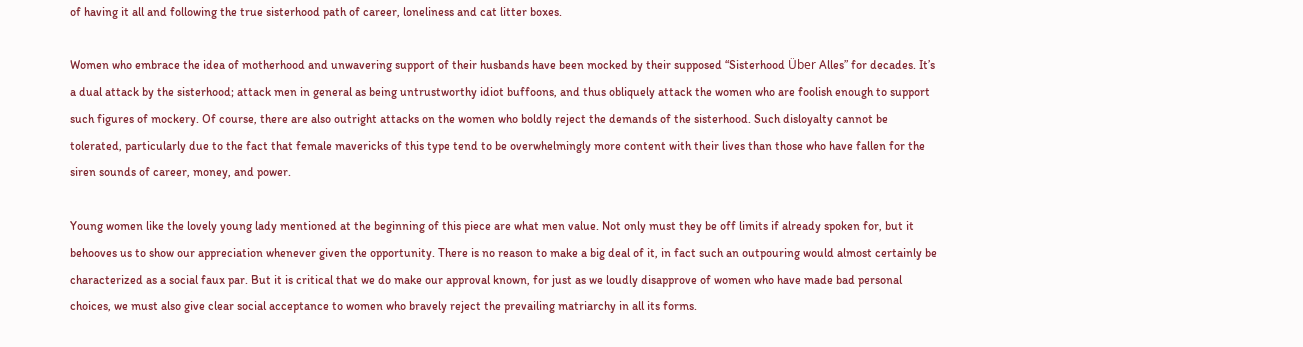of having it all and following the true sisterhood path of career, loneliness and cat litter boxes.

Women who embrace the idea of motherhood and unwavering support of their husbands have been mocked by their supposed “Sisterhood Über Alles” for decades. It’s a dual attack by the sisterhood; attack men in general as being untrustworthy idiot buffoons, and thus obliquely attack the women who are foolish enough to support such figures of mockery. Of course, there are also outright attacks on the women who boldly reject the demands of the sisterhood. Such disloyalty cannot be tolerated, particularly due to the fact that female mavericks of this type tend to be overwhelmingly more content with their lives than those who have fallen for the siren sounds of career, money, and power.

Young women like the lovely young lady mentioned at the beginning of this piece are what men value. Not only must they be off limits if already spoken for, but it behooves us to show our appreciation whenever given the opportunity. There is no reason to make a big deal of it, in fact such an outpouring would almost certainly be characterized as a social faux par. But it is critical that we do make our approval known, for just as we loudly disapprove of women who have made bad personal choices, we must also give clear social acceptance to women who bravely reject the prevailing matriarchy in all its forms.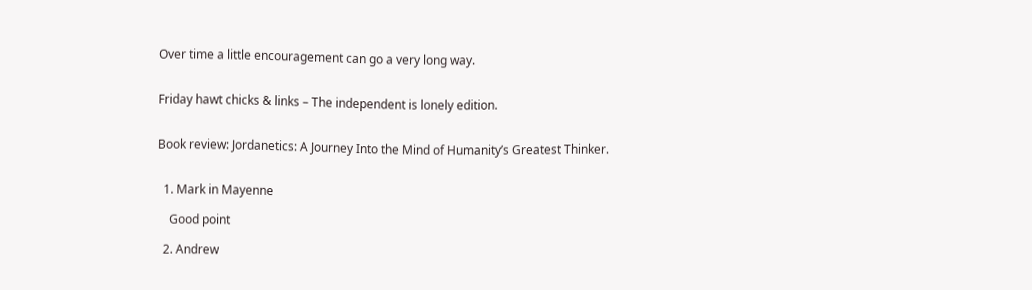Over time a little encouragement can go a very long way.


Friday hawt chicks & links – The independent is lonely edition.


Book review: Jordanetics: A Journey Into the Mind of Humanity’s Greatest Thinker.


  1. Mark in Mayenne

    Good point

  2. Andrew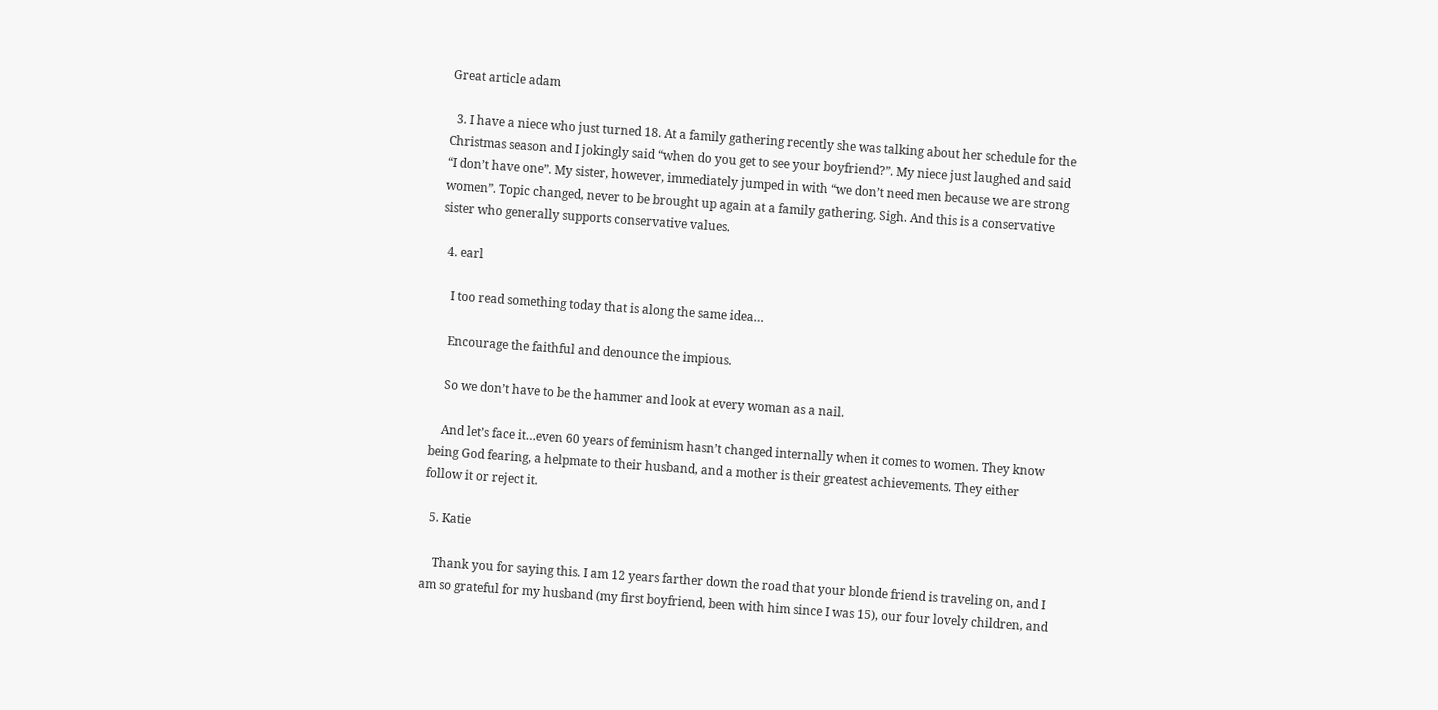Great article adam

  3. I have a niece who just turned 18. At a family gathering recently she was talking about her schedule for the Christmas season and I jokingly said “when do you get to see your boyfriend?”. My niece just laughed and said “I don’t have one”. My sister, however, immediately jumped in with “we don’t need men because we are strong women”. Topic changed, never to be brought up again at a family gathering. Sigh. And this is a conservative sister who generally supports conservative values.

  4. earl

    I too read something today that is along the same idea…

    Encourage the faithful and denounce the impious.

    So we don’t have to be the hammer and look at every woman as a nail.

    And let’s face it…even 60 years of feminism hasn’t changed internally when it comes to women. They know being God fearing, a helpmate to their husband, and a mother is their greatest achievements. They either follow it or reject it.

  5. Katie

    Thank you for saying this. I am 12 years farther down the road that your blonde friend is traveling on, and I am so grateful for my husband (my first boyfriend, been with him since I was 15), our four lovely children, and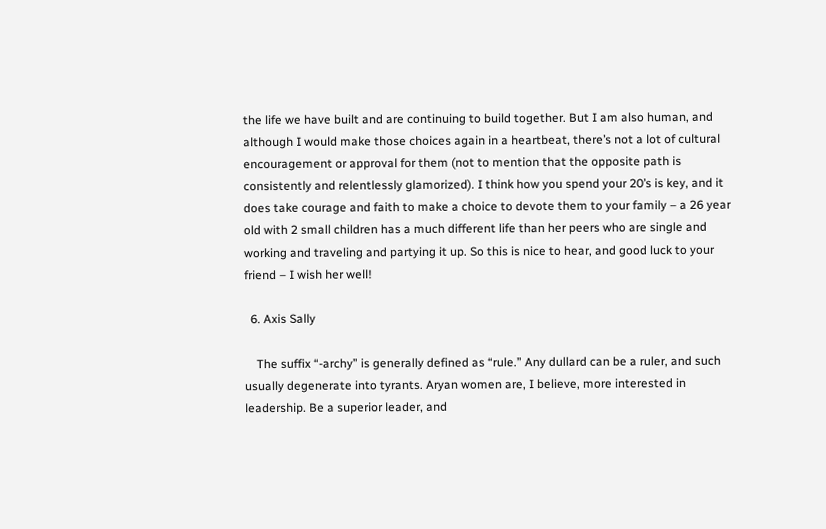the life we have built and are continuing to build together. But I am also human, and although I would make those choices again in a heartbeat, there’s not a lot of cultural encouragement or approval for them (not to mention that the opposite path is consistently and relentlessly glamorized). I think how you spend your 20’s is key, and it does take courage and faith to make a choice to devote them to your family – a 26 year old with 2 small children has a much different life than her peers who are single and working and traveling and partying it up. So this is nice to hear, and good luck to your friend – I wish her well!

  6. Axis Sally

    The suffix “-archy” is generally defined as “rule.” Any dullard can be a ruler, and such usually degenerate into tyrants. Aryan women are, I believe, more interested in leadership. Be a superior leader, and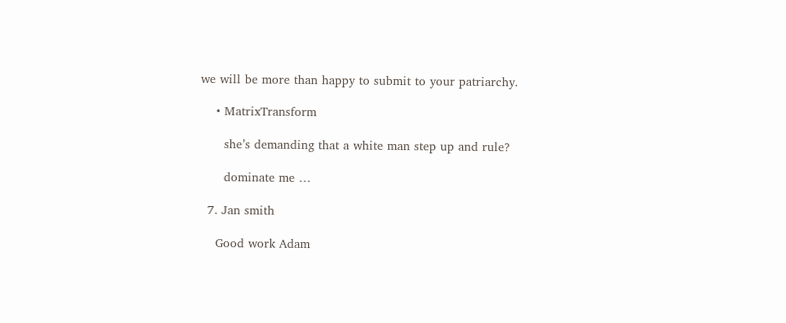we will be more than happy to submit to your patriarchy.

    • MatrixTransform

      she’s demanding that a white man step up and rule?

      dominate me …

  7. Jan smith

    Good work Adam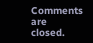Comments are closed.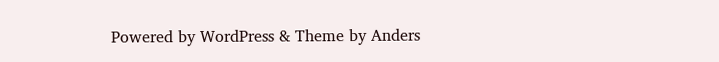Powered by WordPress & Theme by Anders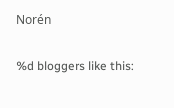Norén

%d bloggers like this: